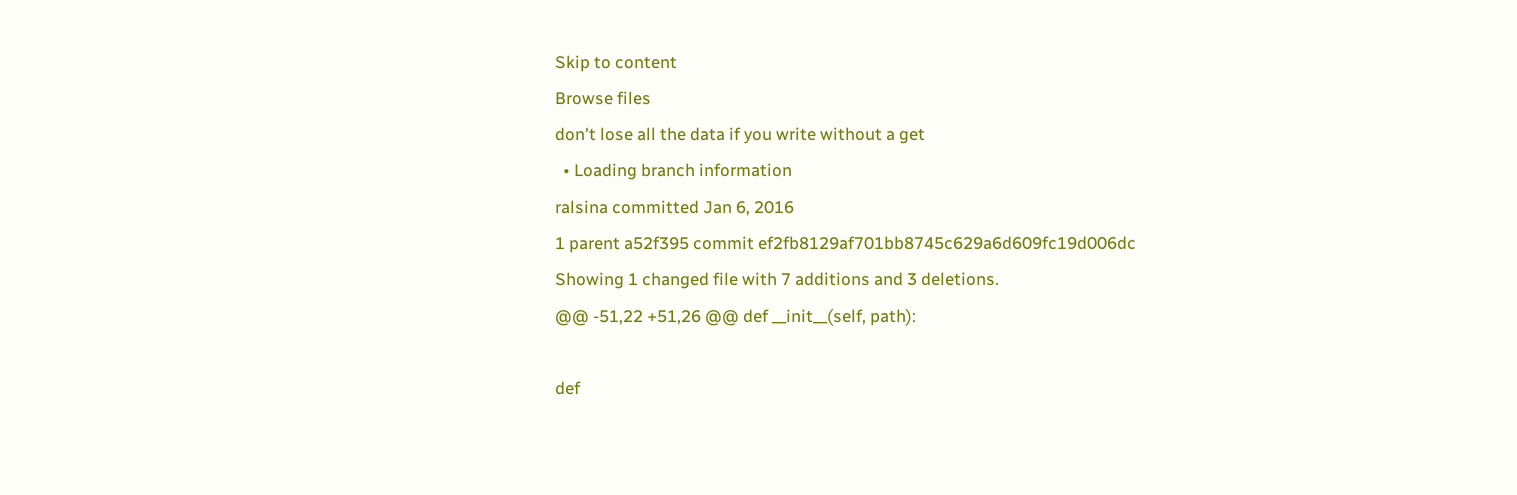Skip to content
Browse files
don't lose all the data if you write without a get
  • Loading branch information
ralsina committed Jan 6, 2016
1 parent a52f395 commit ef2fb8129af701bb8745c629a6d609fc19d006dc
Showing 1 changed file with 7 additions and 3 deletions.
@@ -51,22 +51,26 @@ def __init__(self, path):

def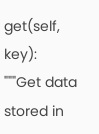get(self, key):
"""Get data stored in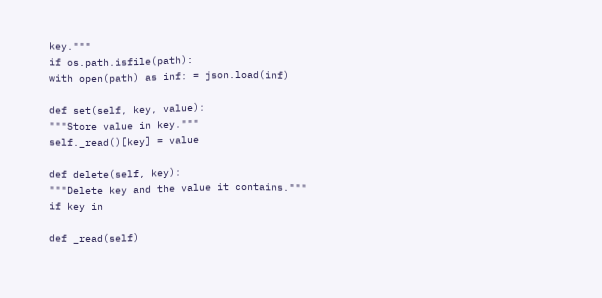key."""
if os.path.isfile(path):
with open(path) as inf: = json.load(inf)

def set(self, key, value):
"""Store value in key."""
self._read()[key] = value

def delete(self, key):
"""Delete key and the value it contains."""
if key in

def _read(self)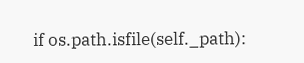if os.path.isfile(self._path):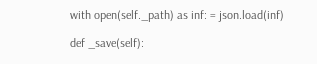with open(self._path) as inf: = json.load(inf)

def _save(self):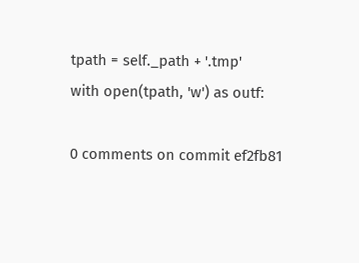tpath = self._path + '.tmp'
with open(tpath, 'w') as outf:

0 comments on commit ef2fb81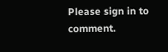Please sign in to comment.